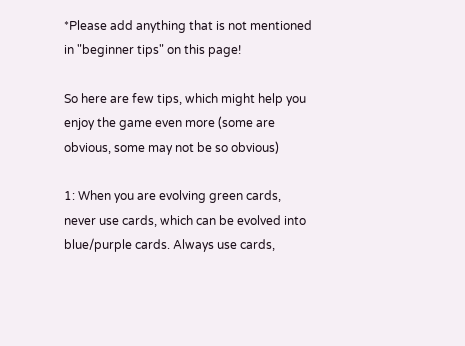*Please add anything that is not mentioned in "beginner tips" on this page!

So here are few tips, which might help you enjoy the game even more (some are obvious, some may not be so obvious)

1: When you are evolving green cards, never use cards, which can be evolved into blue/purple cards. Always use cards,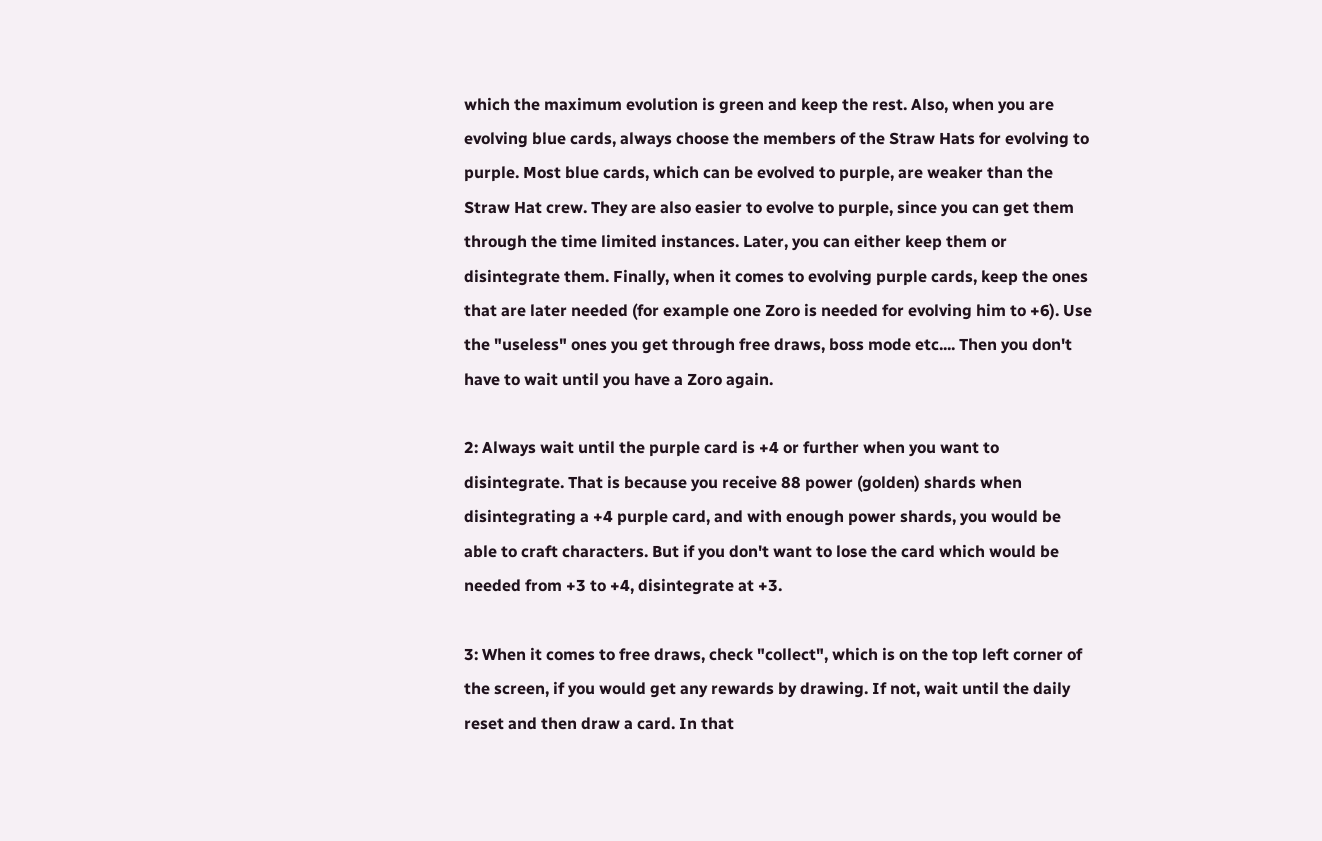which the maximum evolution is green and keep the rest. Also, when you are evolving blue cards, always choose the members of the Straw Hats for evolving to purple. Most blue cards, which can be evolved to purple, are weaker than the Straw Hat crew. They are also easier to evolve to purple, since you can get them through the time limited instances. Later, you can either keep them or disintegrate them. Finally, when it comes to evolving purple cards, keep the ones that are later needed (for example one Zoro is needed for evolving him to +6). Use the "useless" ones you get through free draws, boss mode etc.... Then you don't have to wait until you have a Zoro again.

2: Always wait until the purple card is +4 or further when you want to disintegrate. That is because you receive 88 power (golden) shards when disintegrating a +4 purple card, and with enough power shards, you would be able to craft characters. But if you don't want to lose the card which would be needed from +3 to +4, disintegrate at +3.

3: When it comes to free draws, check "collect", which is on the top left corner of the screen, if you would get any rewards by drawing. If not, wait until the daily reset and then draw a card. In that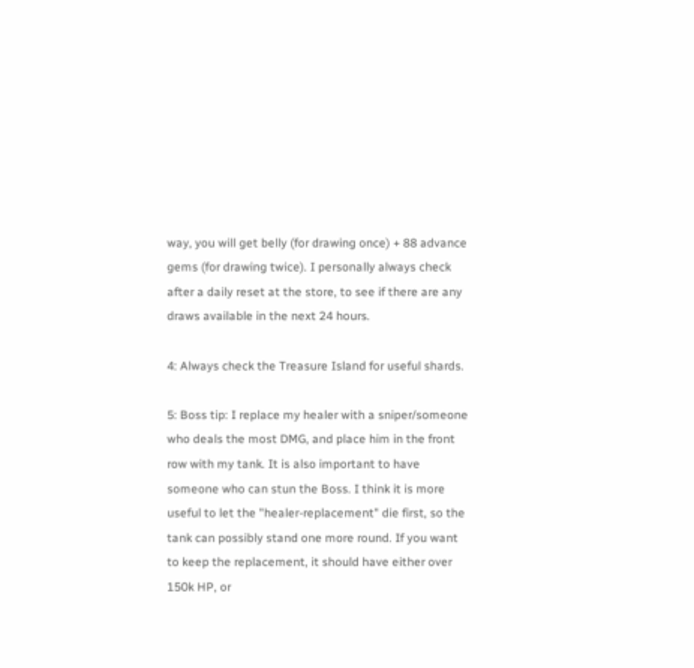way, you will get belly (for drawing once) + 88 advance gems (for drawing twice). I personally always check after a daily reset at the store, to see if there are any draws available in the next 24 hours.

4: Always check the Treasure Island for useful shards.

5: Boss tip: I replace my healer with a sniper/someone who deals the most DMG, and place him in the front row with my tank. It is also important to have someone who can stun the Boss. I think it is more useful to let the "healer-replacement" die first, so the tank can possibly stand one more round. If you want to keep the replacement, it should have either over 150k HP, or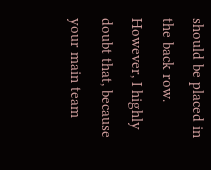should be placed in the back row. However, I highly doubt that, because your main team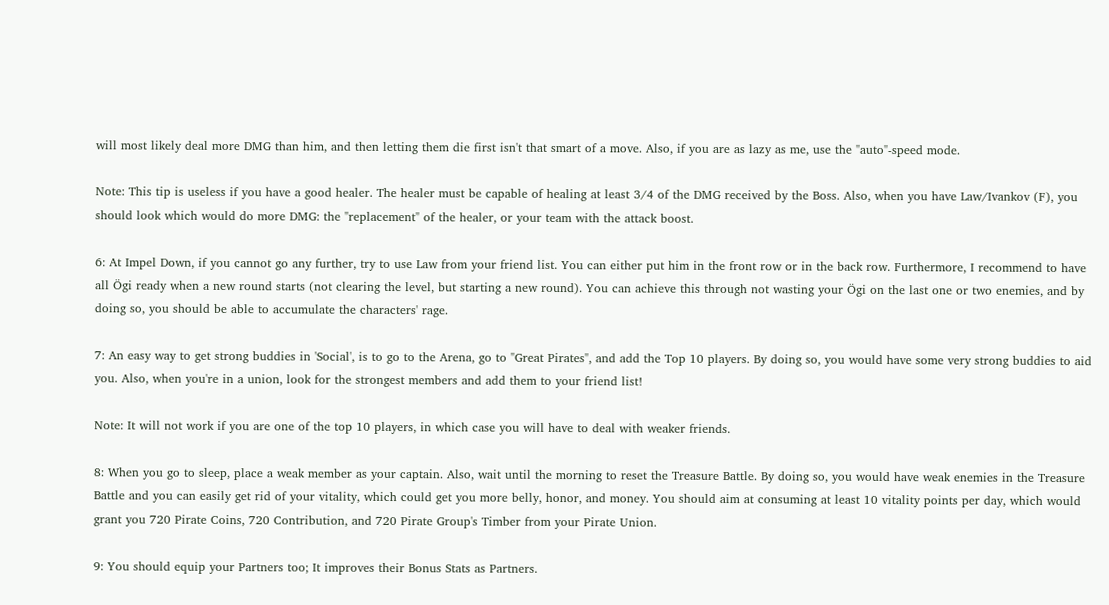will most likely deal more DMG than him, and then letting them die first isn't that smart of a move. Also, if you are as lazy as me, use the "auto"-speed mode.

Note: This tip is useless if you have a good healer. The healer must be capable of healing at least 3/4 of the DMG received by the Boss. Also, when you have Law/Ivankov (F), you should look which would do more DMG: the "replacement" of the healer, or your team with the attack boost.

6: At Impel Down, if you cannot go any further, try to use Law from your friend list. You can either put him in the front row or in the back row. Furthermore, I recommend to have all Ögi ready when a new round starts (not clearing the level, but starting a new round). You can achieve this through not wasting your Ögi on the last one or two enemies, and by doing so, you should be able to accumulate the characters' rage.

7: An easy way to get strong buddies in 'Social', is to go to the Arena, go to "Great Pirates", and add the Top 10 players. By doing so, you would have some very strong buddies to aid you. Also, when you're in a union, look for the strongest members and add them to your friend list!

Note: It will not work if you are one of the top 10 players, in which case you will have to deal with weaker friends.

8: When you go to sleep, place a weak member as your captain. Also, wait until the morning to reset the Treasure Battle. By doing so, you would have weak enemies in the Treasure Battle and you can easily get rid of your vitality, which could get you more belly, honor, and money. You should aim at consuming at least 10 vitality points per day, which would grant you 720 Pirate Coins, 720 Contribution, and 720 Pirate Group's Timber from your Pirate Union.

9: You should equip your Partners too; It improves their Bonus Stats as Partners.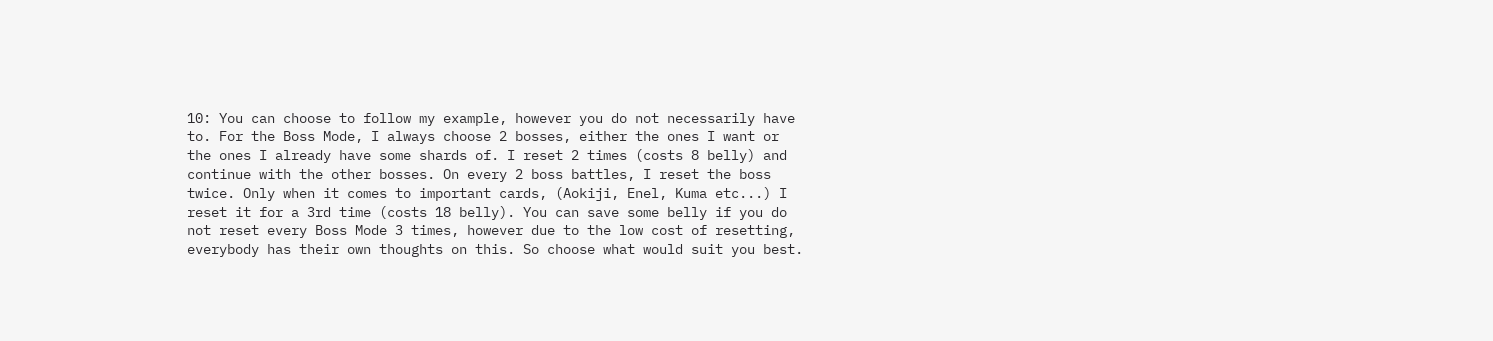10: You can choose to follow my example, however you do not necessarily have to. For the Boss Mode, I always choose 2 bosses, either the ones I want or the ones I already have some shards of. I reset 2 times (costs 8 belly) and continue with the other bosses. On every 2 boss battles, I reset the boss twice. Only when it comes to important cards, (Aokiji, Enel, Kuma etc...) I reset it for a 3rd time (costs 18 belly). You can save some belly if you do not reset every Boss Mode 3 times, however due to the low cost of resetting, everybody has their own thoughts on this. So choose what would suit you best.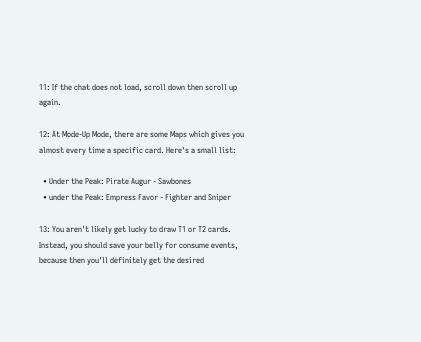11: If the chat does not load, scroll down then scroll up again.

12: At Mode-Up Mode, there are some Maps which gives you almost every time a specific card. Here's a small list:

  • Under the Peak: Pirate Augur - Sawbones
  • under the Peak: Empress Favor - Fighter and Sniper

13: You aren't likely get lucky to draw T1 or T2 cards. Instead, you should save your belly for consume events, because then you'll definitely get the desired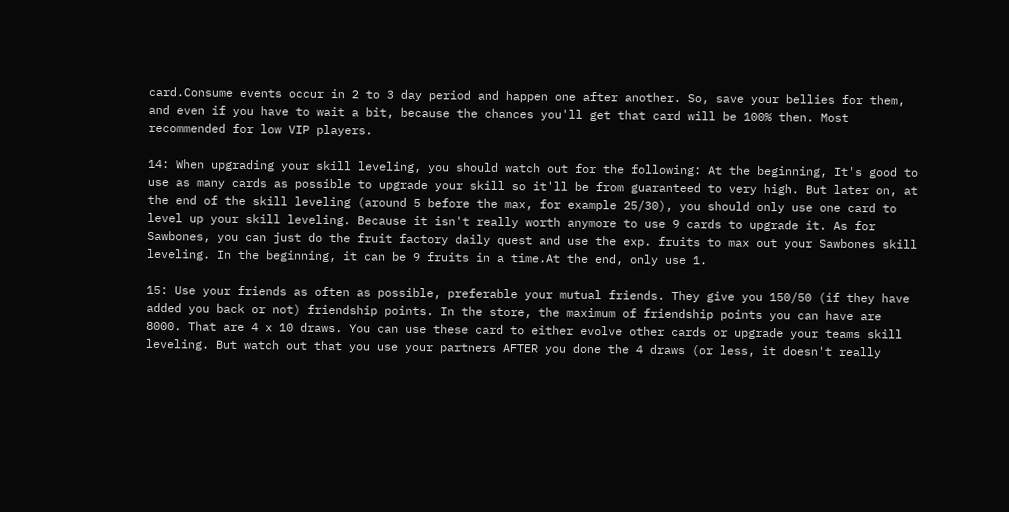card.Consume events occur in 2 to 3 day period and happen one after another. So, save your bellies for them, and even if you have to wait a bit, because the chances you'll get that card will be 100% then. Most recommended for low VIP players.

14: When upgrading your skill leveling, you should watch out for the following: At the beginning, It's good to use as many cards as possible to upgrade your skill so it'll be from guaranteed to very high. But later on, at the end of the skill leveling (around 5 before the max, for example 25/30), you should only use one card to level up your skill leveling. Because it isn't really worth anymore to use 9 cards to upgrade it. As for Sawbones, you can just do the fruit factory daily quest and use the exp. fruits to max out your Sawbones skill leveling. In the beginning, it can be 9 fruits in a time.At the end, only use 1.

15: Use your friends as often as possible, preferable your mutual friends. They give you 150/50 (if they have added you back or not) friendship points. In the store, the maximum of friendship points you can have are 8000. That are 4 x 10 draws. You can use these card to either evolve other cards or upgrade your teams skill leveling. But watch out that you use your partners AFTER you done the 4 draws (or less, it doesn't really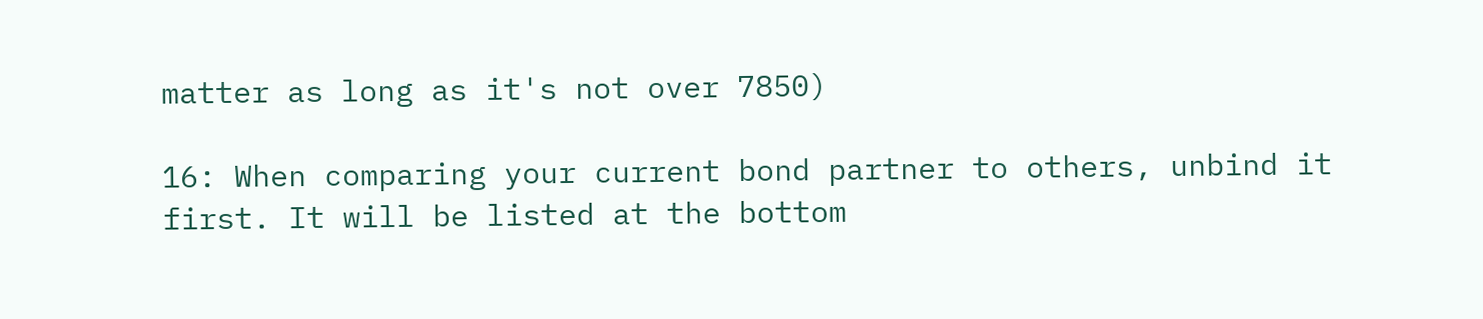matter as long as it's not over 7850)

16: When comparing your current bond partner to others, unbind it first. It will be listed at the bottom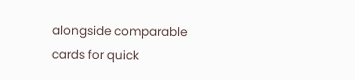alongside comparable cards for quick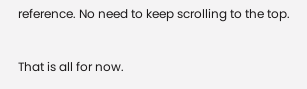reference. No need to keep scrolling to the top.

That is all for now.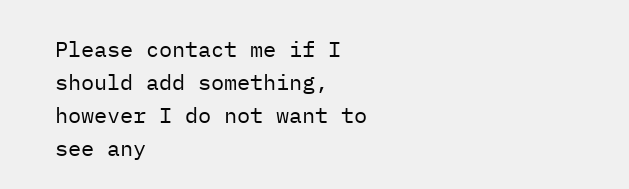Please contact me if I should add something, however I do not want to see any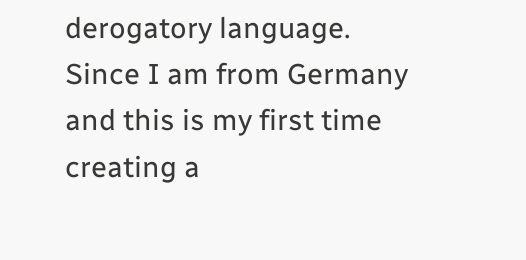derogatory language. Since I am from Germany and this is my first time creating a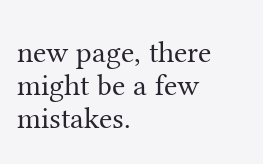new page, there might be a few mistakes.